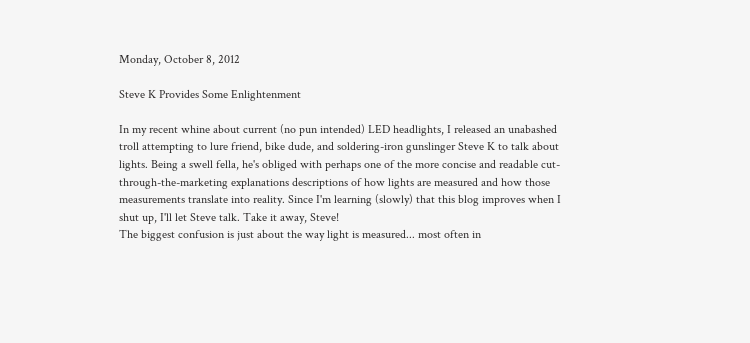Monday, October 8, 2012

Steve K Provides Some Enlightenment

In my recent whine about current (no pun intended) LED headlights, I released an unabashed troll attempting to lure friend, bike dude, and soldering-iron gunslinger Steve K to talk about lights. Being a swell fella, he's obliged with perhaps one of the more concise and readable cut-through-the-marketing explanations descriptions of how lights are measured and how those measurements translate into reality. Since I'm learning (slowly) that this blog improves when I shut up, I'll let Steve talk. Take it away, Steve!
The biggest confusion is just about the way light is measured... most often in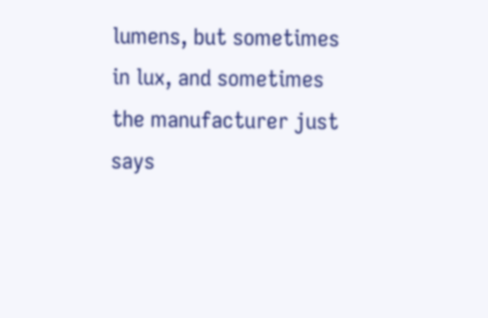lumens, but sometimes in lux, and sometimes the manufacturer just says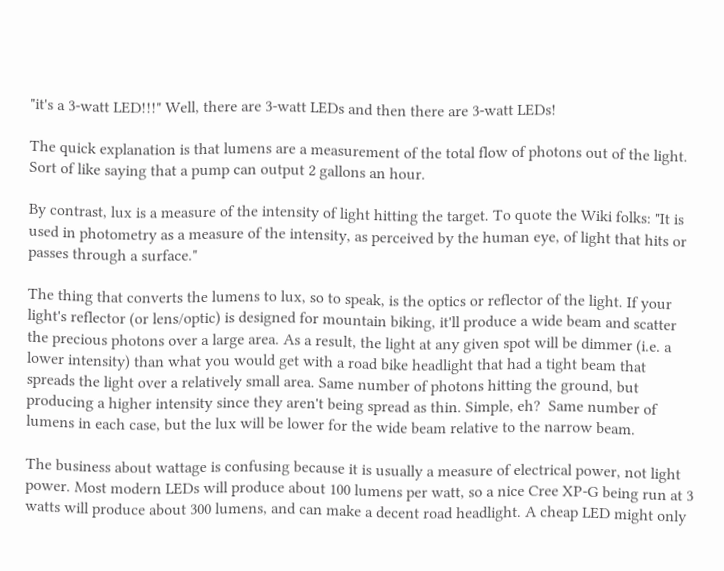"it's a 3-watt LED!!!" Well, there are 3-watt LEDs and then there are 3-watt LEDs!

The quick explanation is that lumens are a measurement of the total flow of photons out of the light. Sort of like saying that a pump can output 2 gallons an hour.

By contrast, lux is a measure of the intensity of light hitting the target. To quote the Wiki folks: "It is used in photometry as a measure of the intensity, as perceived by the human eye, of light that hits or passes through a surface."

The thing that converts the lumens to lux, so to speak, is the optics or reflector of the light. If your light's reflector (or lens/optic) is designed for mountain biking, it'll produce a wide beam and scatter the precious photons over a large area. As a result, the light at any given spot will be dimmer (i.e. a lower intensity) than what you would get with a road bike headlight that had a tight beam that spreads the light over a relatively small area. Same number of photons hitting the ground, but producing a higher intensity since they aren't being spread as thin. Simple, eh?  Same number of lumens in each case, but the lux will be lower for the wide beam relative to the narrow beam.

The business about wattage is confusing because it is usually a measure of electrical power, not light power. Most modern LEDs will produce about 100 lumens per watt, so a nice Cree XP-G being run at 3 watts will produce about 300 lumens, and can make a decent road headlight. A cheap LED might only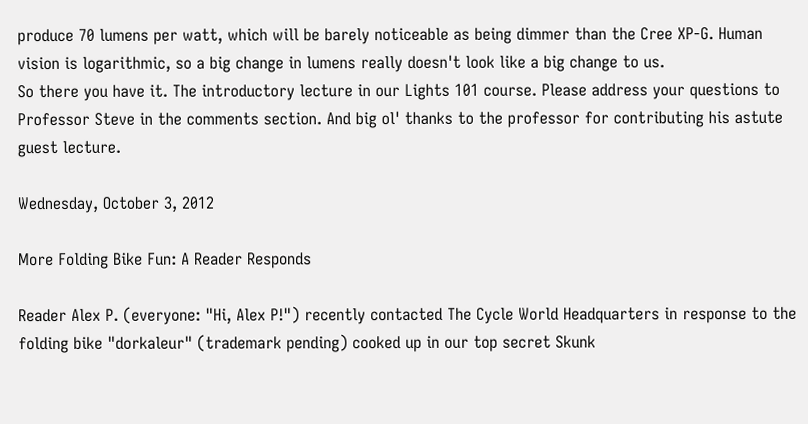produce 70 lumens per watt, which will be barely noticeable as being dimmer than the Cree XP-G. Human vision is logarithmic, so a big change in lumens really doesn't look like a big change to us.
So there you have it. The introductory lecture in our Lights 101 course. Please address your questions to Professor Steve in the comments section. And big ol' thanks to the professor for contributing his astute guest lecture.

Wednesday, October 3, 2012

More Folding Bike Fun: A Reader Responds

Reader Alex P. (everyone: "Hi, Alex P!") recently contacted The Cycle World Headquarters in response to the folding bike "dorkaleur" (trademark pending) cooked up in our top secret Skunk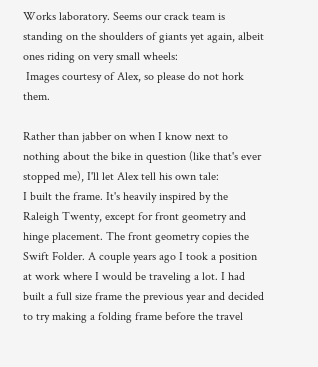Works laboratory. Seems our crack team is standing on the shoulders of giants yet again, albeit ones riding on very small wheels:
 Images courtesy of Alex, so please do not hork them.

Rather than jabber on when I know next to nothing about the bike in question (like that's ever stopped me), I'll let Alex tell his own tale:
I built the frame. It's heavily inspired by the Raleigh Twenty, except for front geometry and hinge placement. The front geometry copies the Swift Folder. A couple years ago I took a position at work where I would be traveling a lot. I had built a full size frame the previous year and decided to try making a folding frame before the travel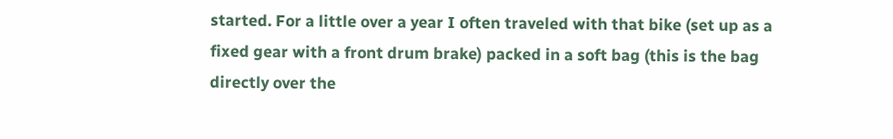started. For a little over a year I often traveled with that bike (set up as a fixed gear with a front drum brake) packed in a soft bag (this is the bag directly over the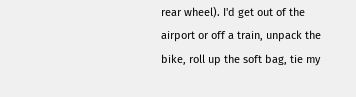rear wheel). I'd get out of the airport or off a train, unpack the bike, roll up the soft bag, tie my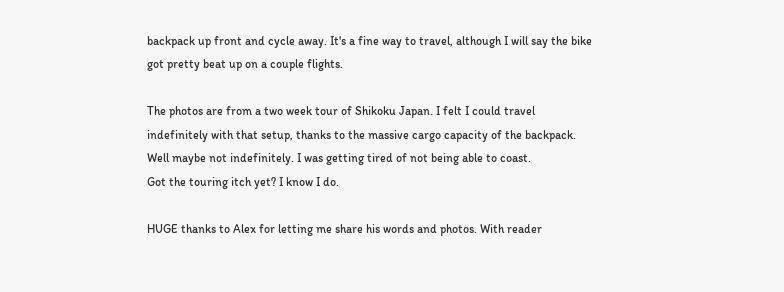backpack up front and cycle away. It's a fine way to travel, although I will say the bike got pretty beat up on a couple flights.

The photos are from a two week tour of Shikoku Japan. I felt I could travel indefinitely with that setup, thanks to the massive cargo capacity of the backpack. Well maybe not indefinitely. I was getting tired of not being able to coast.
Got the touring itch yet? I know I do.

HUGE thanks to Alex for letting me share his words and photos. With reader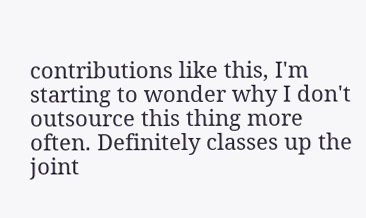contributions like this, I'm starting to wonder why I don't outsource this thing more often. Definitely classes up the joint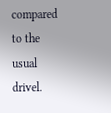compared to the usual drivel.